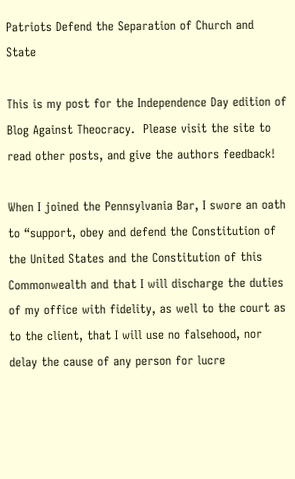Patriots Defend the Separation of Church and State

This is my post for the Independence Day edition of Blog Against Theocracy.  Please visit the site to read other posts, and give the authors feedback!

When I joined the Pennsylvania Bar, I swore an oath to “support, obey and defend the Constitution of the United States and the Constitution of this Commonwealth and that I will discharge the duties of my office with fidelity, as well to the court as to the client, that I will use no falsehood, nor delay the cause of any person for lucre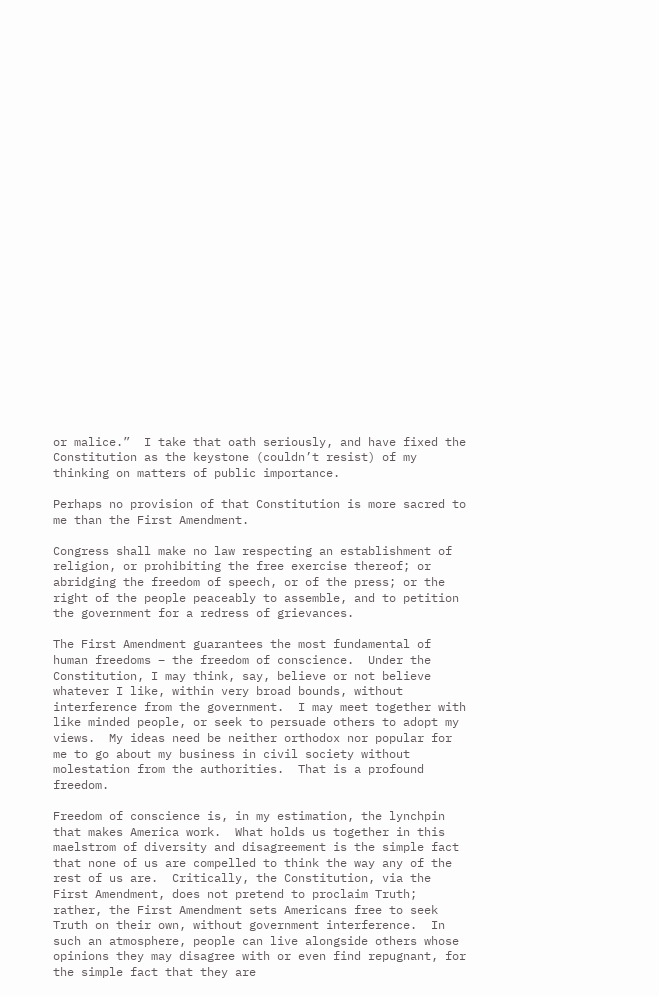or malice.”  I take that oath seriously, and have fixed the Constitution as the keystone (couldn’t resist) of my thinking on matters of public importance.

Perhaps no provision of that Constitution is more sacred to me than the First Amendment.

Congress shall make no law respecting an establishment of religion, or prohibiting the free exercise thereof; or abridging the freedom of speech, or of the press; or the right of the people peaceably to assemble, and to petition the government for a redress of grievances.

The First Amendment guarantees the most fundamental of human freedoms – the freedom of conscience.  Under the Constitution, I may think, say, believe or not believe whatever I like, within very broad bounds, without interference from the government.  I may meet together with like minded people, or seek to persuade others to adopt my views.  My ideas need be neither orthodox nor popular for me to go about my business in civil society without molestation from the authorities.  That is a profound freedom.

Freedom of conscience is, in my estimation, the lynchpin that makes America work.  What holds us together in this maelstrom of diversity and disagreement is the simple fact that none of us are compelled to think the way any of the rest of us are.  Critically, the Constitution, via the First Amendment, does not pretend to proclaim Truth; rather, the First Amendment sets Americans free to seek Truth on their own, without government interference.  In such an atmosphere, people can live alongside others whose opinions they may disagree with or even find repugnant, for the simple fact that they are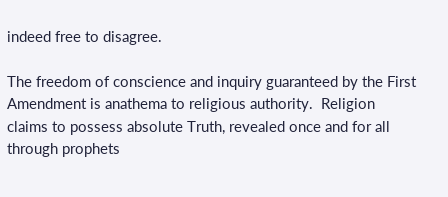indeed free to disagree.

The freedom of conscience and inquiry guaranteed by the First Amendment is anathema to religious authority.  Religion claims to possess absolute Truth, revealed once and for all through prophets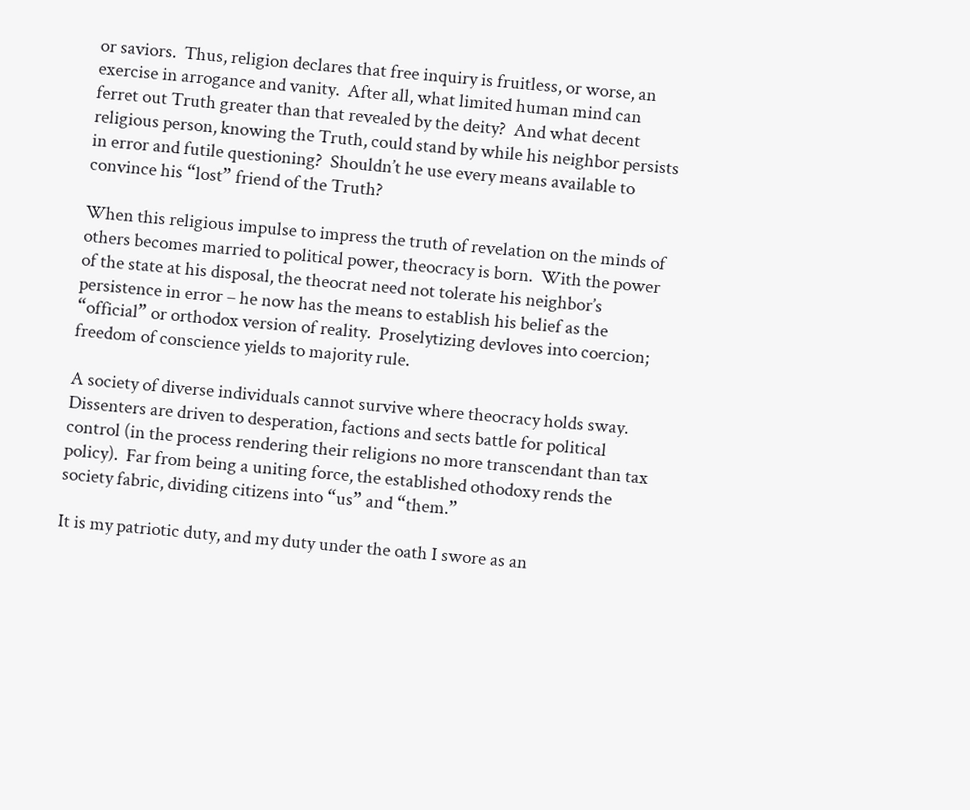or saviors.  Thus, religion declares that free inquiry is fruitless, or worse, an exercise in arrogance and vanity.  After all, what limited human mind can ferret out Truth greater than that revealed by the deity?  And what decent religious person, knowing the Truth, could stand by while his neighbor persists in error and futile questioning?  Shouldn’t he use every means available to convince his “lost” friend of the Truth?

When this religious impulse to impress the truth of revelation on the minds of others becomes married to political power, theocracy is born.  With the power of the state at his disposal, the theocrat need not tolerate his neighbor’s persistence in error – he now has the means to establish his belief as the “official” or orthodox version of reality.  Proselytizing devloves into coercion; freedom of conscience yields to majority rule.

A society of diverse individuals cannot survive where theocracy holds sway.  Dissenters are driven to desperation, factions and sects battle for political control (in the process rendering their religions no more transcendant than tax policy).  Far from being a uniting force, the established othodoxy rends the society fabric, dividing citizens into “us” and “them.”

It is my patriotic duty, and my duty under the oath I swore as an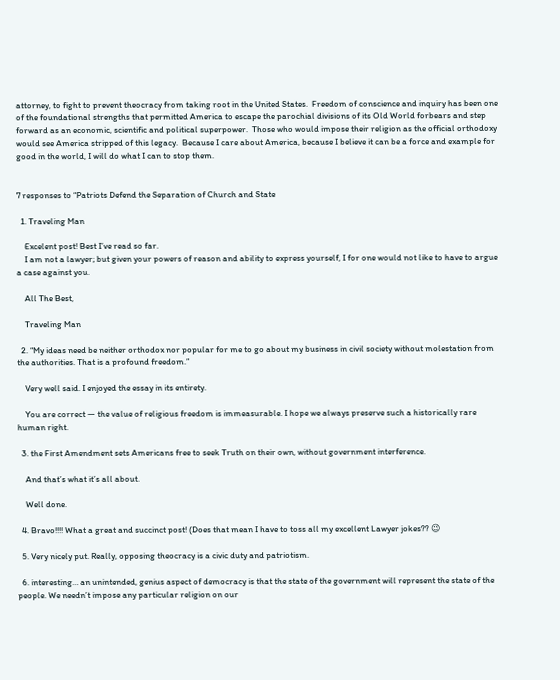attorney, to fight to prevent theocracy from taking root in the United States.  Freedom of conscience and inquiry has been one of the foundational strengths that permitted America to escape the parochial divisions of its Old World forbears and step forward as an economic, scientific and political superpower.  Those who would impose their religion as the official orthodoxy would see America stripped of this legacy.  Because I care about America, because I believe it can be a force and example for good in the world, I will do what I can to stop them.


7 responses to “Patriots Defend the Separation of Church and State

  1. Traveling Man

    Excelent post! Best I’ve read so far.
    I am not a lawyer; but given your powers of reason and ability to express yourself, I for one would not like to have to argue a case against you.

    All The Best,

    Traveling Man

  2. “My ideas need be neither orthodox nor popular for me to go about my business in civil society without molestation from the authorities. That is a profound freedom.”

    Very well said. I enjoyed the essay in its entirety.

    You are correct — the value of religious freedom is immeasurable. I hope we always preserve such a historically rare human right.

  3. the First Amendment sets Americans free to seek Truth on their own, without government interference.

    And that’s what it’s all about.

    Well done.

  4. Bravo!!!! What a great and succinct post! (Does that mean I have to toss all my excellent Lawyer jokes?? 😉

  5. Very nicely put. Really, opposing theocracy is a civic duty and patriotism.

  6. interesting… an unintended, genius aspect of democracy is that the state of the government will represent the state of the people. We needn’t impose any particular religion on our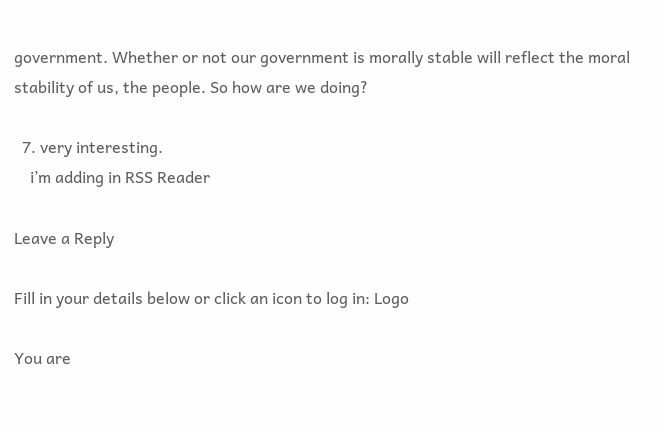government. Whether or not our government is morally stable will reflect the moral stability of us, the people. So how are we doing?

  7. very interesting.
    i’m adding in RSS Reader

Leave a Reply

Fill in your details below or click an icon to log in: Logo

You are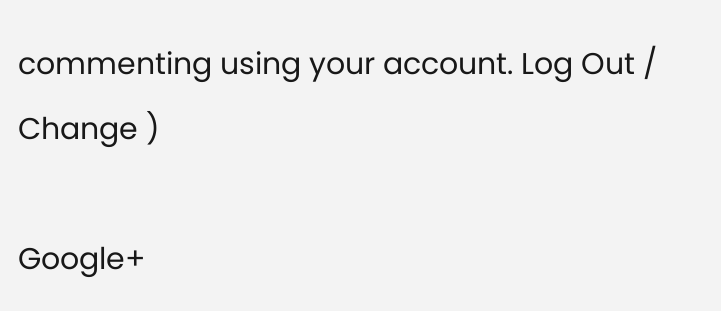commenting using your account. Log Out /  Change )

Google+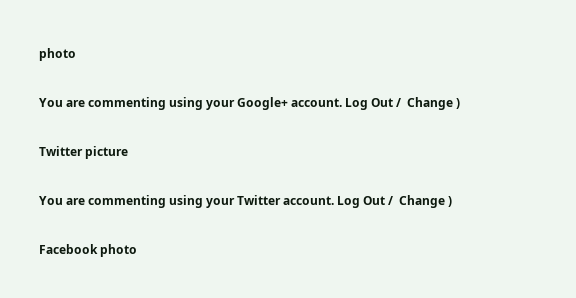photo

You are commenting using your Google+ account. Log Out /  Change )

Twitter picture

You are commenting using your Twitter account. Log Out /  Change )

Facebook photo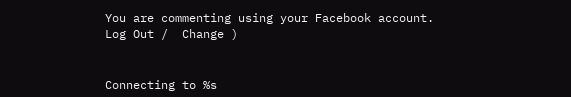You are commenting using your Facebook account. Log Out /  Change )


Connecting to %s